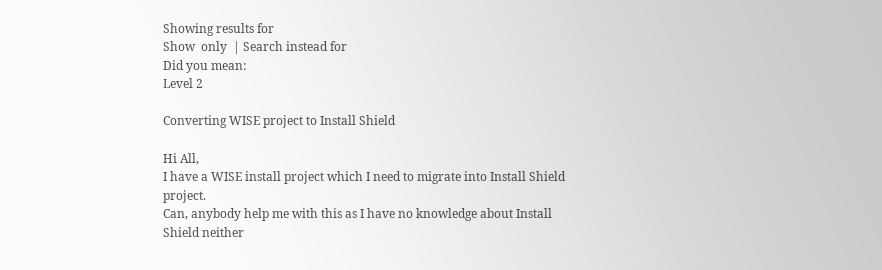Showing results for
Show  only  | Search instead for
Did you mean:
Level 2

Converting WISE project to Install Shield

Hi All,
I have a WISE install project which I need to migrate into Install Shield project.
Can, anybody help me with this as I have no knowledge about Install Shield neither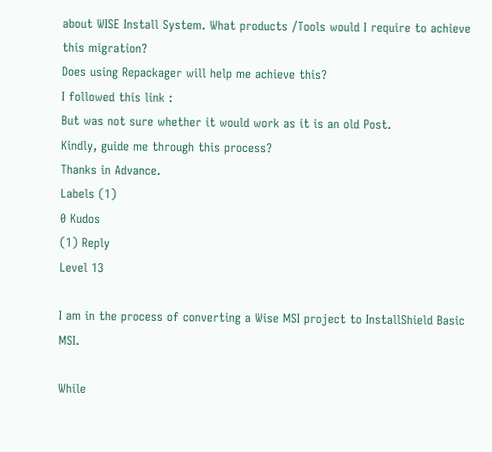about WISE Install System. What products /Tools would I require to achieve this migration?
Does using Repackager will help me achieve this?
I followed this link :
But was not sure whether it would work as it is an old Post.
Kindly, guide me through this process?
Thanks in Advance.
Labels (1)
0 Kudos
(1) Reply
Level 13

I am in the process of converting a Wise MSI project to InstallShield Basic MSI.

While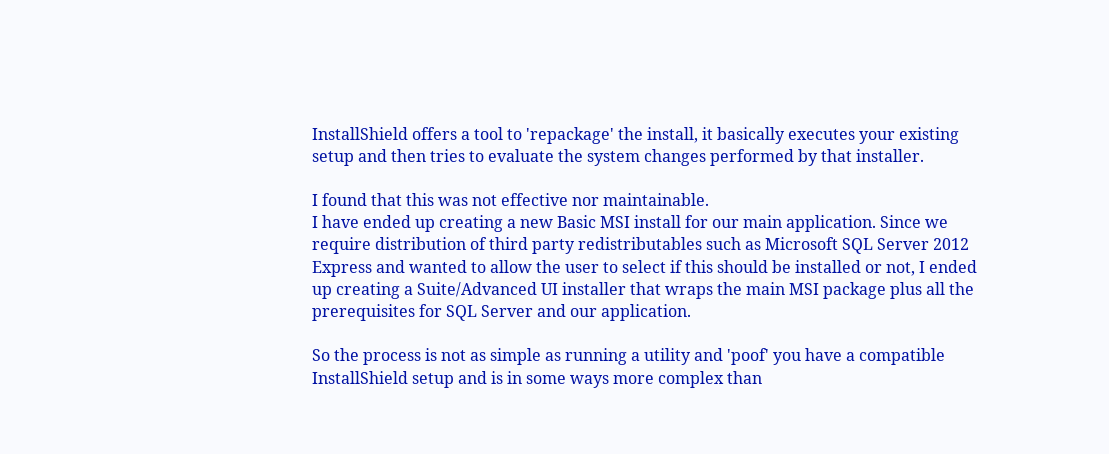InstallShield offers a tool to 'repackage' the install, it basically executes your existing setup and then tries to evaluate the system changes performed by that installer.

I found that this was not effective nor maintainable.
I have ended up creating a new Basic MSI install for our main application. Since we require distribution of third party redistributables such as Microsoft SQL Server 2012 Express and wanted to allow the user to select if this should be installed or not, I ended up creating a Suite/Advanced UI installer that wraps the main MSI package plus all the prerequisites for SQL Server and our application.

So the process is not as simple as running a utility and 'poof' you have a compatible InstallShield setup and is in some ways more complex than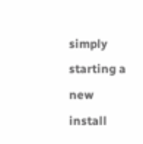simply starting a new install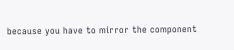because you have to mirror the component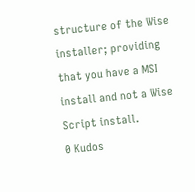structure of the Wise installer; providing that you have a MSI install and not a Wise Script install.
0 Kudos